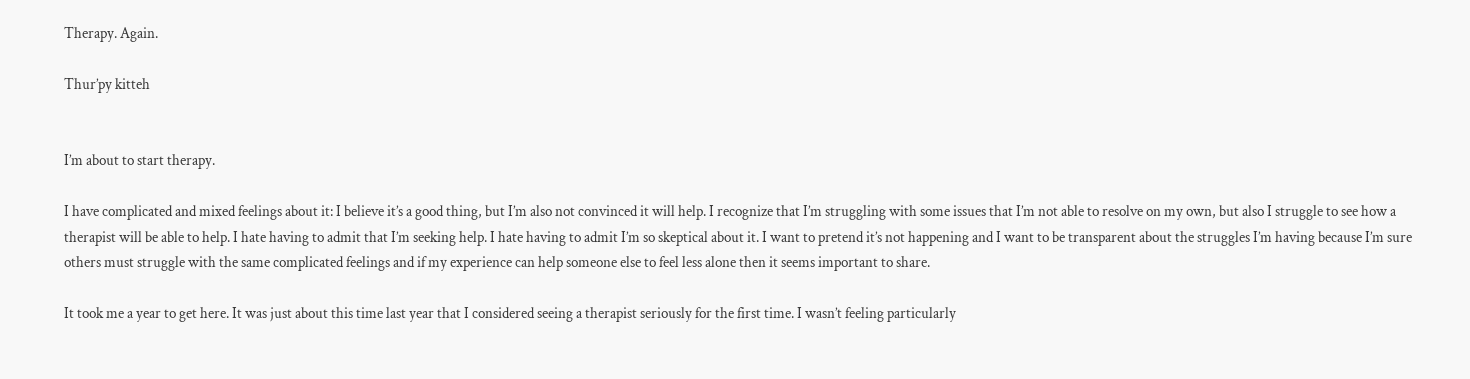Therapy. Again.

Thur’py kitteh


I’m about to start therapy.

I have complicated and mixed feelings about it: I believe it’s a good thing, but I’m also not convinced it will help. I recognize that I’m struggling with some issues that I’m not able to resolve on my own, but also I struggle to see how a therapist will be able to help. I hate having to admit that I’m seeking help. I hate having to admit I’m so skeptical about it. I want to pretend it’s not happening and I want to be transparent about the struggles I’m having because I’m sure others must struggle with the same complicated feelings and if my experience can help someone else to feel less alone then it seems important to share.

It took me a year to get here. It was just about this time last year that I considered seeing a therapist seriously for the first time. I wasn’t feeling particularly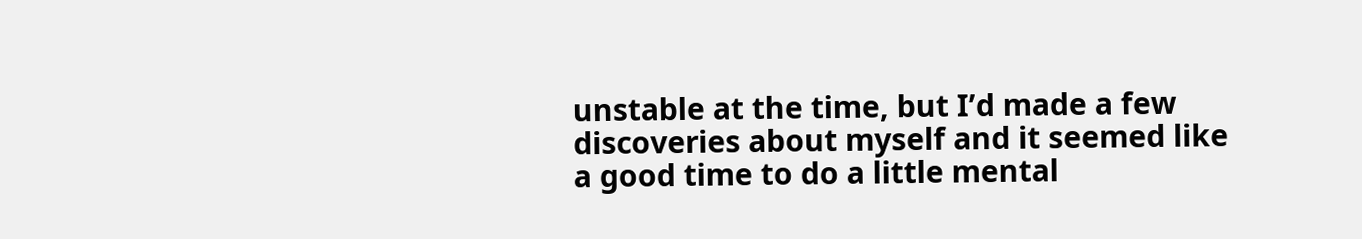unstable at the time, but I’d made a few discoveries about myself and it seemed like a good time to do a little mental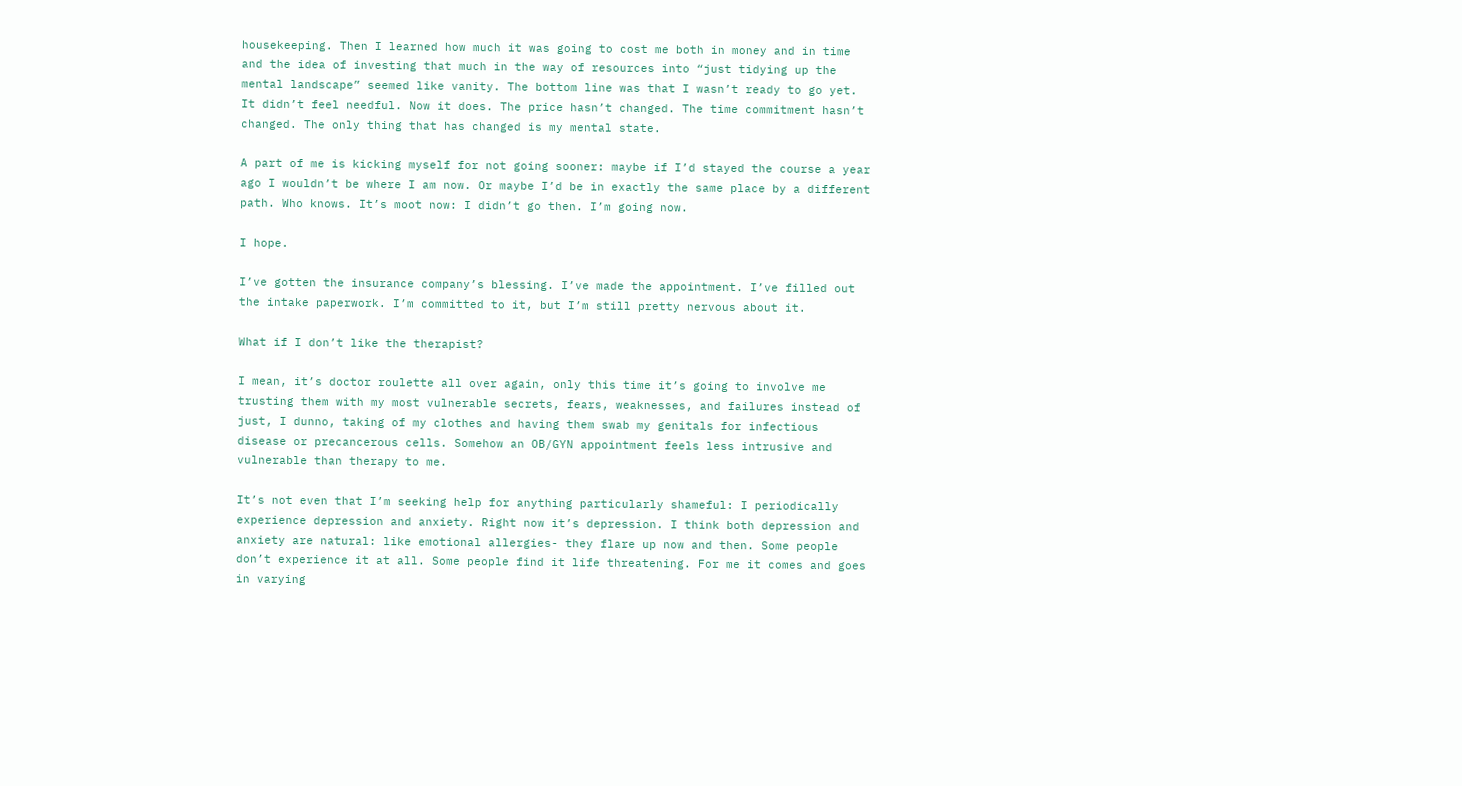housekeeping. Then I learned how much it was going to cost me both in money and in time and the idea of investing that much in the way of resources into “just tidying up the mental landscape” seemed like vanity. The bottom line was that I wasn’t ready to go yet. It didn’t feel needful. Now it does. The price hasn’t changed. The time commitment hasn’t changed. The only thing that has changed is my mental state.

A part of me is kicking myself for not going sooner: maybe if I’d stayed the course a year ago I wouldn’t be where I am now. Or maybe I’d be in exactly the same place by a different path. Who knows. It’s moot now: I didn’t go then. I’m going now.

I hope.

I’ve gotten the insurance company’s blessing. I’ve made the appointment. I’ve filled out the intake paperwork. I’m committed to it, but I’m still pretty nervous about it.

What if I don’t like the therapist?

I mean, it’s doctor roulette all over again, only this time it’s going to involve me trusting them with my most vulnerable secrets, fears, weaknesses, and failures instead of just, I dunno, taking of my clothes and having them swab my genitals for infectious disease or precancerous cells. Somehow an OB/GYN appointment feels less intrusive and vulnerable than therapy to me.

It’s not even that I’m seeking help for anything particularly shameful: I periodically experience depression and anxiety. Right now it’s depression. I think both depression and anxiety are natural: like emotional allergies- they flare up now and then. Some people don’t experience it at all. Some people find it life threatening. For me it comes and goes in varying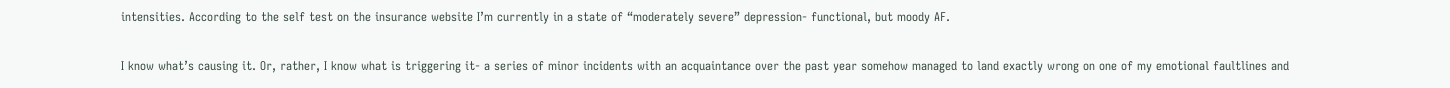intensities. According to the self test on the insurance website I’m currently in a state of “moderately severe” depression- functional, but moody AF.

I know what’s causing it. Or, rather, I know what is triggering it- a series of minor incidents with an acquaintance over the past year somehow managed to land exactly wrong on one of my emotional faultlines and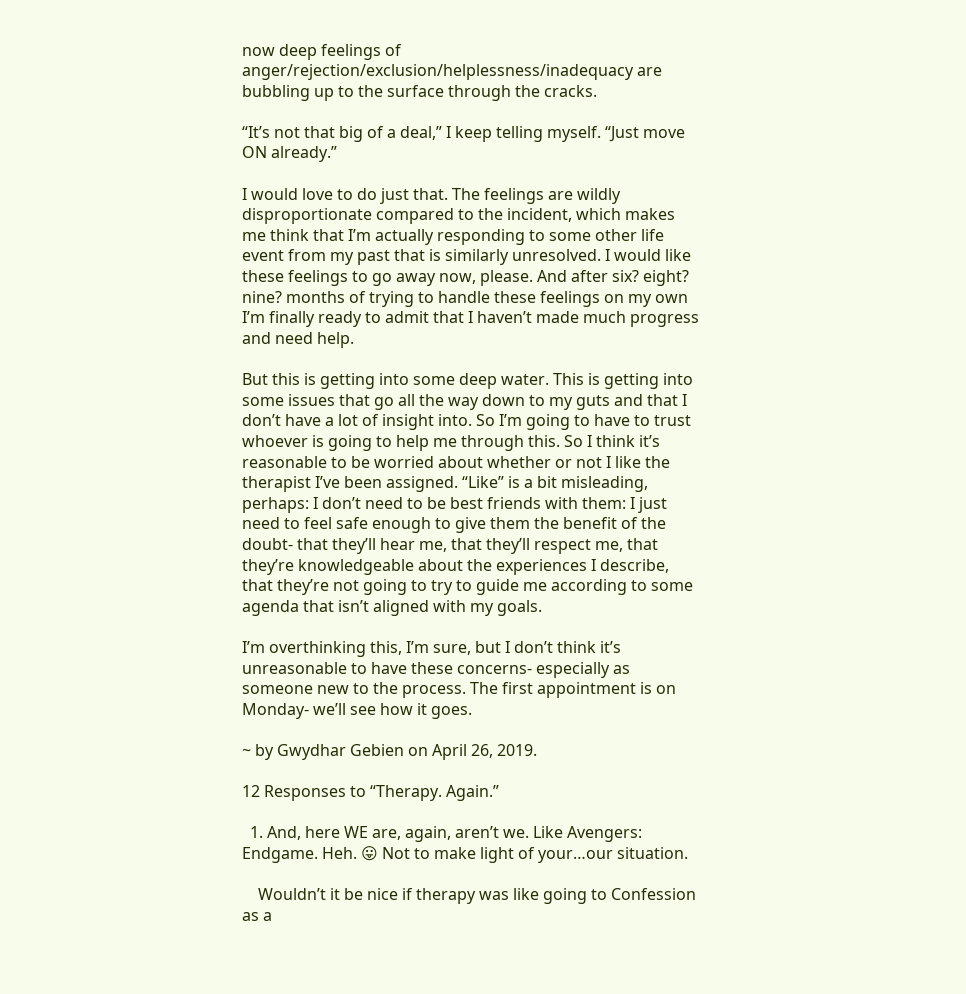now deep feelings of anger/rejection/exclusion/helplessness/inadequacy are bubbling up to the surface through the cracks.

“It’s not that big of a deal,” I keep telling myself. “Just move ON already.”

I would love to do just that. The feelings are wildly disproportionate compared to the incident, which makes me think that I’m actually responding to some other life event from my past that is similarly unresolved. I would like these feelings to go away now, please. And after six? eight? nine? months of trying to handle these feelings on my own I’m finally ready to admit that I haven’t made much progress and need help.

But this is getting into some deep water. This is getting into some issues that go all the way down to my guts and that I don’t have a lot of insight into. So I’m going to have to trust whoever is going to help me through this. So I think it’s reasonable to be worried about whether or not I like the therapist I’ve been assigned. “Like” is a bit misleading, perhaps: I don’t need to be best friends with them: I just need to feel safe enough to give them the benefit of the doubt- that they’ll hear me, that they’ll respect me, that they’re knowledgeable about the experiences I describe, that they’re not going to try to guide me according to some agenda that isn’t aligned with my goals.

I’m overthinking this, I’m sure, but I don’t think it’s unreasonable to have these concerns- especially as someone new to the process. The first appointment is on Monday- we’ll see how it goes.

~ by Gwydhar Gebien on April 26, 2019.

12 Responses to “Therapy. Again.”

  1. And, here WE are, again, aren’t we. Like Avengers: Endgame. Heh. 😛 Not to make light of your…our situation.

    Wouldn’t it be nice if therapy was like going to Confession as a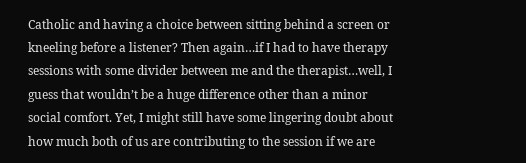Catholic and having a choice between sitting behind a screen or kneeling before a listener? Then again…if I had to have therapy sessions with some divider between me and the therapist…well, I guess that wouldn’t be a huge difference other than a minor social comfort. Yet, I might still have some lingering doubt about how much both of us are contributing to the session if we are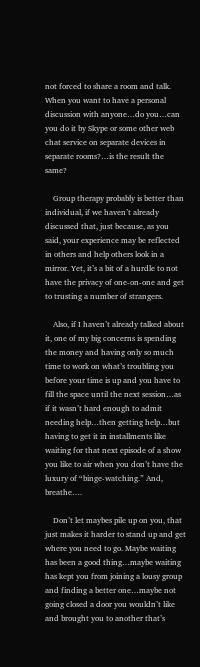not forced to share a room and talk. When you want to have a personal discussion with anyone…do you…can you do it by Skype or some other web chat service on separate devices in separate rooms?…is the result the same?

    Group therapy probably is better than individual, if we haven’t already discussed that, just because, as you said, your experience may be reflected in others and help others look in a mirror. Yet, it’s a bit of a hurdle to not have the privacy of one-on-one and get to trusting a number of strangers.

    Also, if I haven’t already talked about it, one of my big concerns is spending the money and having only so much time to work on what’s troubling you before your time is up and you have to fill the space until the next session…as if it wasn’t hard enough to admit needing help…then getting help…but having to get it in installments like waiting for that next episode of a show you like to air when you don’t have the luxury of “binge-watching.” And, breathe….

    Don’t let maybes pile up on you, that just makes it harder to stand up and get where you need to go. Maybe waiting has been a good thing…maybe waiting has kept you from joining a lousy group and finding a better one…maybe not going closed a door you wouldn’t like and brought you to another that’s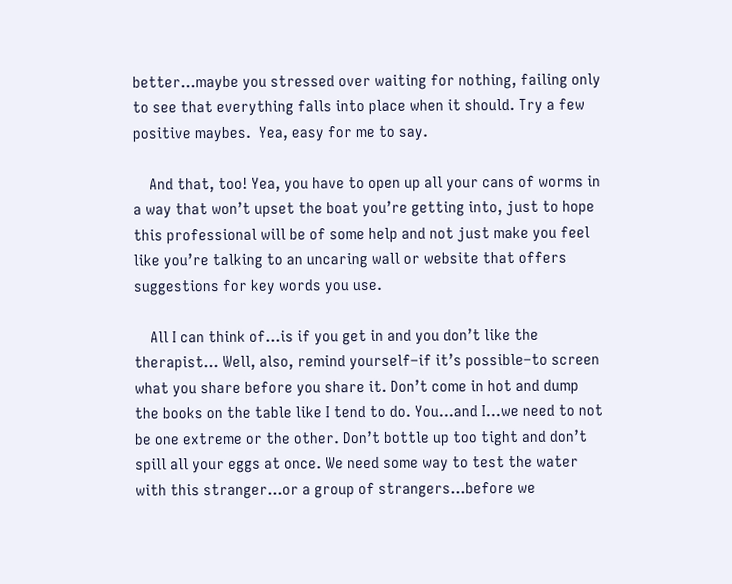better…maybe you stressed over waiting for nothing, failing only to see that everything falls into place when it should. Try a few positive maybes.  Yea, easy for me to say.

    And that, too! Yea, you have to open up all your cans of worms in a way that won’t upset the boat you’re getting into, just to hope this professional will be of some help and not just make you feel like you’re talking to an uncaring wall or website that offers suggestions for key words you use.

    All I can think of…is if you get in and you don’t like the therapist… Well, also, remind yourself–if it’s possible–to screen what you share before you share it. Don’t come in hot and dump the books on the table like I tend to do. You…and I…we need to not be one extreme or the other. Don’t bottle up too tight and don’t spill all your eggs at once. We need some way to test the water with this stranger…or a group of strangers…before we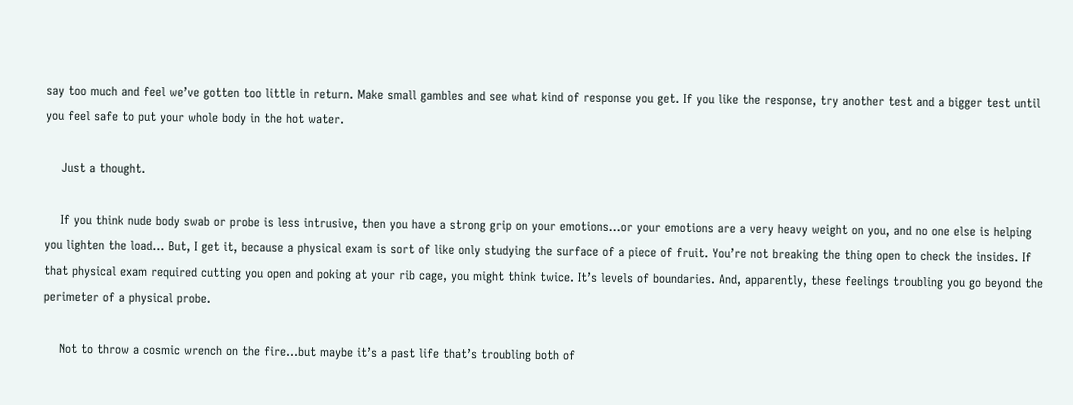say too much and feel we’ve gotten too little in return. Make small gambles and see what kind of response you get. If you like the response, try another test and a bigger test until you feel safe to put your whole body in the hot water.

    Just a thought.

    If you think nude body swab or probe is less intrusive, then you have a strong grip on your emotions…or your emotions are a very heavy weight on you, and no one else is helping you lighten the load… But, I get it, because a physical exam is sort of like only studying the surface of a piece of fruit. You’re not breaking the thing open to check the insides. If that physical exam required cutting you open and poking at your rib cage, you might think twice. It’s levels of boundaries. And, apparently, these feelings troubling you go beyond the perimeter of a physical probe.

    Not to throw a cosmic wrench on the fire…but maybe it’s a past life that’s troubling both of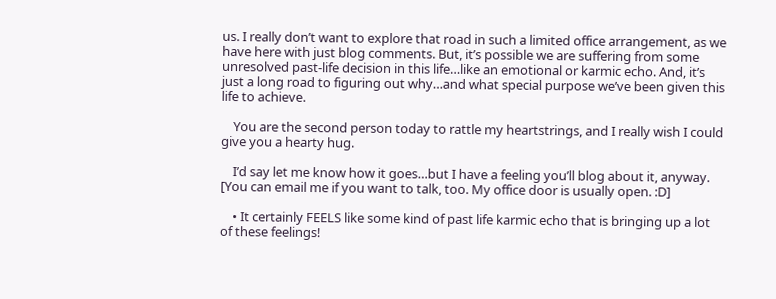us. I really don’t want to explore that road in such a limited office arrangement, as we have here with just blog comments. But, it’s possible we are suffering from some unresolved past-life decision in this life…like an emotional or karmic echo. And, it’s just a long road to figuring out why…and what special purpose we’ve been given this life to achieve.

    You are the second person today to rattle my heartstrings, and I really wish I could give you a hearty hug.

    I’d say let me know how it goes…but I have a feeling you’ll blog about it, anyway. [You can email me if you want to talk, too. My office door is usually open. :D]

    • It certainly FEELS like some kind of past life karmic echo that is bringing up a lot of these feelings!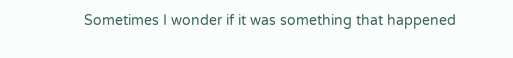Sometimes I wonder if it was something that happened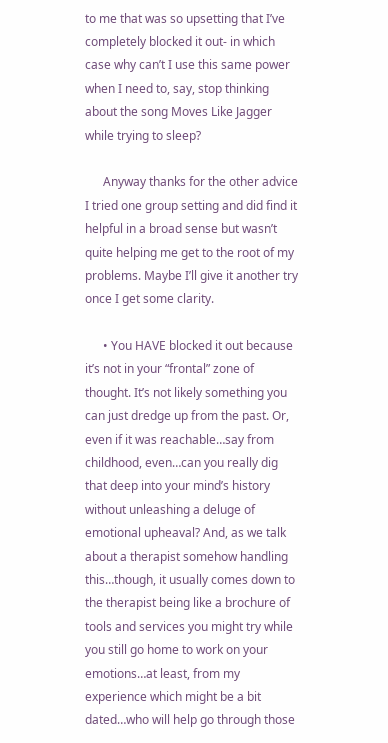to me that was so upsetting that I’ve completely blocked it out- in which case why can’t I use this same power when I need to, say, stop thinking about the song Moves Like Jagger while trying to sleep?

      Anyway thanks for the other advice I tried one group setting and did find it helpful in a broad sense but wasn’t quite helping me get to the root of my problems. Maybe I’ll give it another try once I get some clarity.

      • You HAVE blocked it out because it’s not in your “frontal” zone of thought. It’s not likely something you can just dredge up from the past. Or, even if it was reachable…say from childhood, even…can you really dig that deep into your mind’s history without unleashing a deluge of emotional upheaval? And, as we talk about a therapist somehow handling this…though, it usually comes down to the therapist being like a brochure of tools and services you might try while you still go home to work on your emotions…at least, from my experience which might be a bit dated…who will help go through those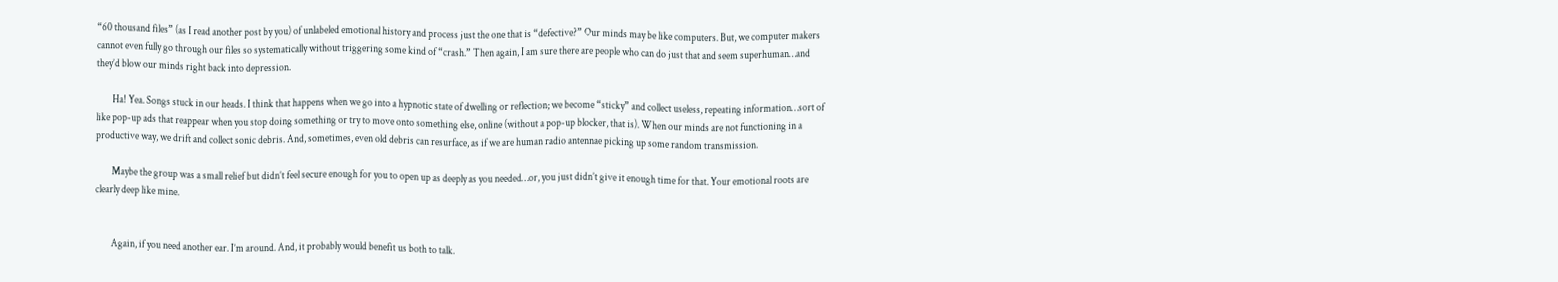“60 thousand files” (as I read another post by you) of unlabeled emotional history and process just the one that is “defective?” Our minds may be like computers. But, we computer makers cannot even fully go through our files so systematically without triggering some kind of “crash.” Then again, I am sure there are people who can do just that and seem superhuman…and they’d blow our minds right back into depression.

        Ha! Yea. Songs stuck in our heads. I think that happens when we go into a hypnotic state of dwelling or reflection; we become “sticky” and collect useless, repeating information…sort of like pop-up ads that reappear when you stop doing something or try to move onto something else, online (without a pop-up blocker, that is). When our minds are not functioning in a productive way, we drift and collect sonic debris. And, sometimes, even old debris can resurface, as if we are human radio antennae picking up some random transmission.

        Maybe the group was a small relief but didn’t feel secure enough for you to open up as deeply as you needed…or, you just didn’t give it enough time for that. Your emotional roots are clearly deep like mine.


        Again, if you need another ear. I’m around. And, it probably would benefit us both to talk.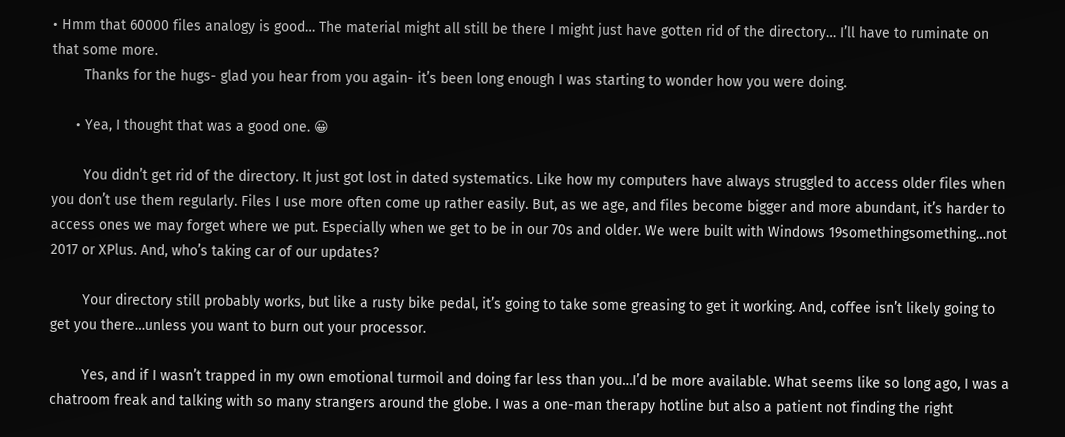• Hmm that 60000 files analogy is good… The material might all still be there I might just have gotten rid of the directory… I’ll have to ruminate on that some more.
        Thanks for the hugs- glad you hear from you again- it’s been long enough I was starting to wonder how you were doing.

      • Yea, I thought that was a good one. 😀

        You didn’t get rid of the directory. It just got lost in dated systematics. Like how my computers have always struggled to access older files when you don’t use them regularly. Files I use more often come up rather easily. But, as we age, and files become bigger and more abundant, it’s harder to access ones we may forget where we put. Especially when we get to be in our 70s and older. We were built with Windows 19somethingsomething…not 2017 or XPlus. And, who’s taking car of our updates?

        Your directory still probably works, but like a rusty bike pedal, it’s going to take some greasing to get it working. And, coffee isn’t likely going to get you there…unless you want to burn out your processor.

        Yes, and if I wasn’t trapped in my own emotional turmoil and doing far less than you…I’d be more available. What seems like so long ago, I was a chatroom freak and talking with so many strangers around the globe. I was a one-man therapy hotline but also a patient not finding the right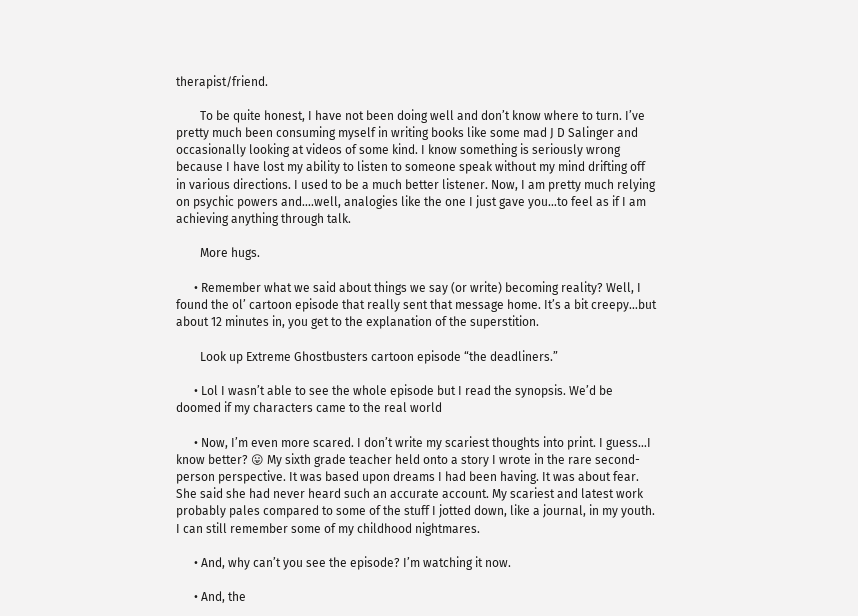therapist/friend.

        To be quite honest, I have not been doing well and don’t know where to turn. I’ve pretty much been consuming myself in writing books like some mad J D Salinger and occasionally looking at videos of some kind. I know something is seriously wrong because I have lost my ability to listen to someone speak without my mind drifting off in various directions. I used to be a much better listener. Now, I am pretty much relying on psychic powers and….well, analogies like the one I just gave you…to feel as if I am achieving anything through talk.

        More hugs.

      • Remember what we said about things we say (or write) becoming reality? Well, I found the ol’ cartoon episode that really sent that message home. It’s a bit creepy…but about 12 minutes in, you get to the explanation of the superstition.

        Look up Extreme Ghostbusters cartoon episode “the deadliners.”

      • Lol I wasn’t able to see the whole episode but I read the synopsis. We’d be doomed if my characters came to the real world

      • Now, I’m even more scared. I don’t write my scariest thoughts into print. I guess…I know better? 😛 My sixth grade teacher held onto a story I wrote in the rare second-person perspective. It was based upon dreams I had been having. It was about fear. She said she had never heard such an accurate account. My scariest and latest work probably pales compared to some of the stuff I jotted down, like a journal, in my youth. I can still remember some of my childhood nightmares.

      • And, why can’t you see the episode? I’m watching it now.

      • And, the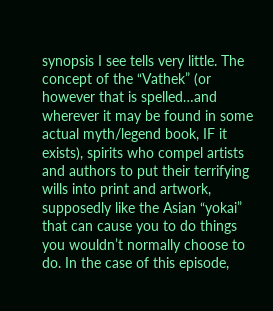synopsis I see tells very little. The concept of the “Vathek” (or however that is spelled…and wherever it may be found in some actual myth/legend book, IF it exists), spirits who compel artists and authors to put their terrifying wills into print and artwork, supposedly like the Asian “yokai” that can cause you to do things you wouldn’t normally choose to do. In the case of this episode,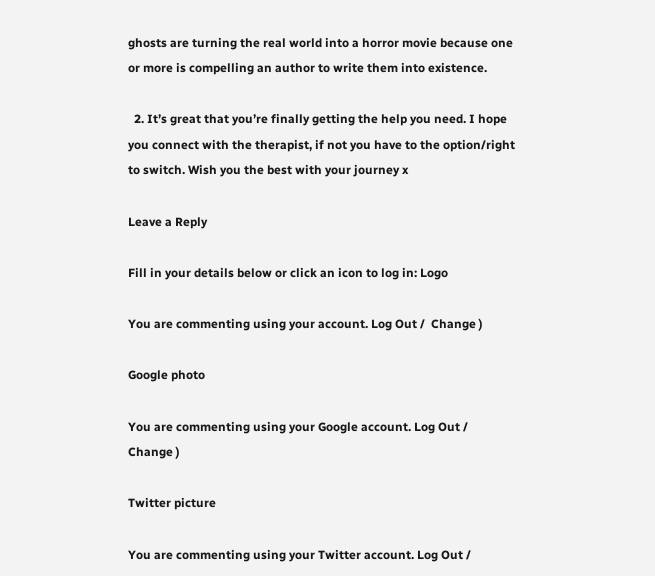ghosts are turning the real world into a horror movie because one or more is compelling an author to write them into existence.

  2. It’s great that you’re finally getting the help you need. I hope you connect with the therapist, if not you have to the option/right to switch. Wish you the best with your journey x

Leave a Reply

Fill in your details below or click an icon to log in: Logo

You are commenting using your account. Log Out /  Change )

Google photo

You are commenting using your Google account. Log Out /  Change )

Twitter picture

You are commenting using your Twitter account. Log Out /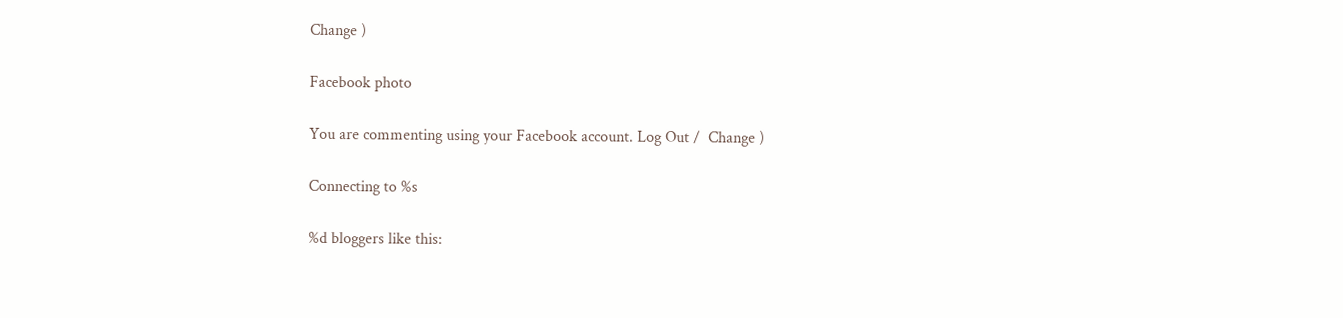Change )

Facebook photo

You are commenting using your Facebook account. Log Out /  Change )

Connecting to %s

%d bloggers like this: